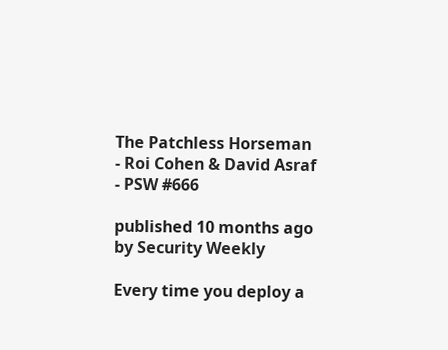The Patchless Horseman - Roi Cohen & David Asraf - PSW #666

published 10 months ago by Security Weekly

Every time you deploy a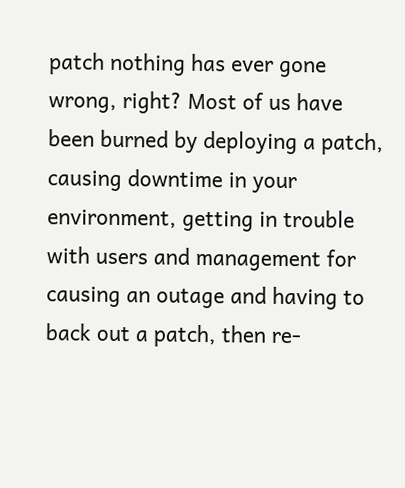patch nothing has ever gone wrong, right? Most of us have been burned by deploying a patch, causing downtime in your environment, getting in trouble with users and management for causing an outage and having to back out a patch, then re-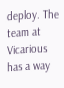deploy. The team at Vicarious has a way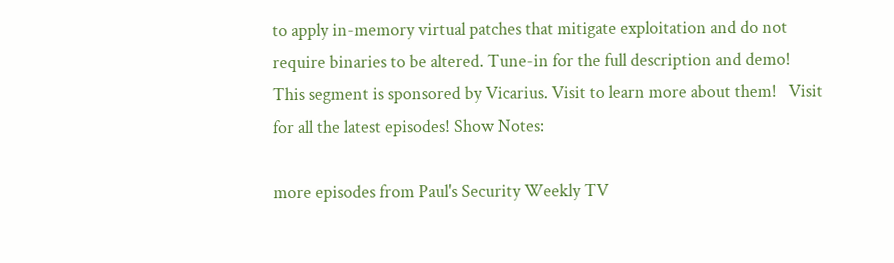to apply in-memory virtual patches that mitigate exploitation and do not require binaries to be altered. Tune-in for the full description and demo!   This segment is sponsored by Vicarius. Visit to learn more about them!   Visit for all the latest episodes! Show Notes:

more episodes from Paul's Security Weekly TV